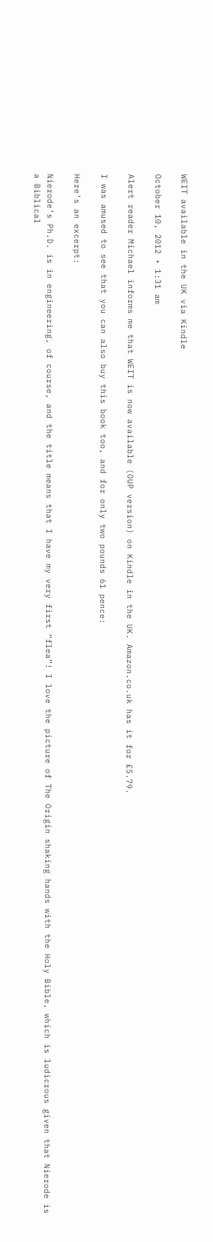WEIT available in the UK via Kindle

October 10, 2012 • 1:31 am

Alert reader Michael informs me that WEIT is now available (OUP version) on Kindle in the UK. Amazon.co.uk has it for £5.79.

I was amused to see that you can also buy this book too, and for only two pounds 61 pence:

Here’s an excerpt:

Nierode’s Ph.D. is in engineering, of course, and the title means that I have my very first “flea”! I love the picture of The Origin shaking hands with the Holy Bible, which is ludicrous given that Nierode is a Biblical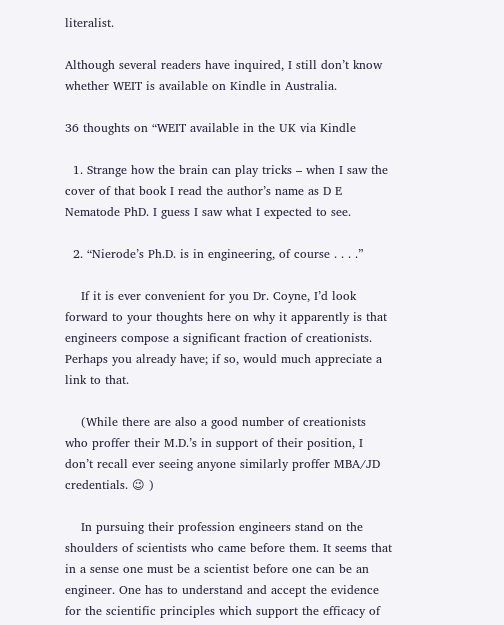literalist.

Although several readers have inquired, I still don’t know whether WEIT is available on Kindle in Australia.

36 thoughts on “WEIT available in the UK via Kindle

  1. Strange how the brain can play tricks – when I saw the cover of that book I read the author’s name as D E Nematode PhD. I guess I saw what I expected to see.

  2. “Nierode’s Ph.D. is in engineering, of course . . . .”

    If it is ever convenient for you Dr. Coyne, I’d look forward to your thoughts here on why it apparently is that engineers compose a significant fraction of creationists. Perhaps you already have; if so, would much appreciate a link to that.

    (While there are also a good number of creationists who proffer their M.D.’s in support of their position, I don’t recall ever seeing anyone similarly proffer MBA/JD credentials. 😉 )

    In pursuing their profession engineers stand on the shoulders of scientists who came before them. It seems that in a sense one must be a scientist before one can be an engineer. One has to understand and accept the evidence for the scientific principles which support the efficacy of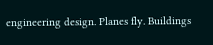engineering design. Planes fly. Buildings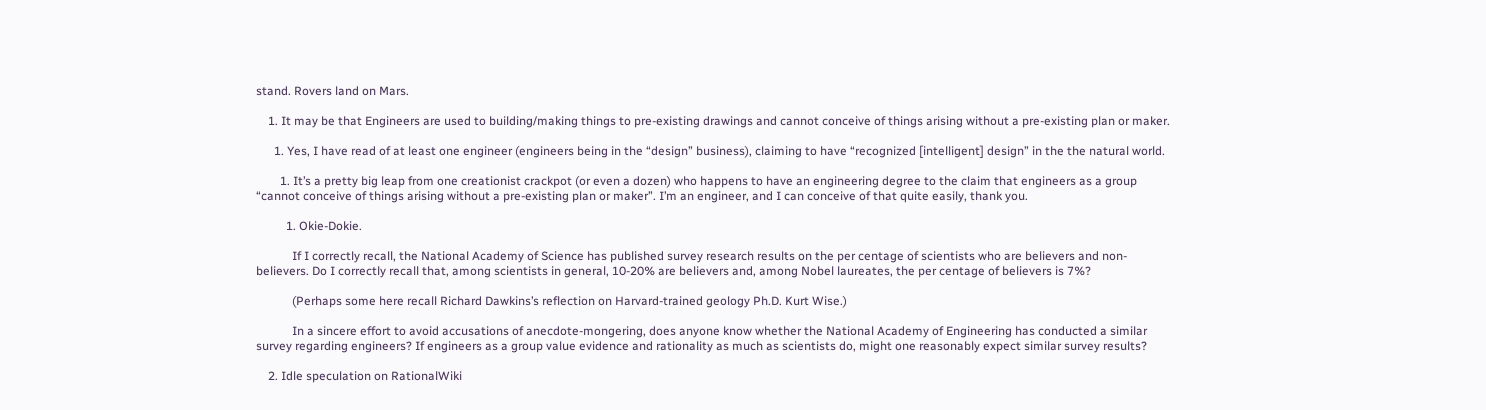stand. Rovers land on Mars.

    1. It may be that Engineers are used to building/making things to pre-existing drawings and cannot conceive of things arising without a pre-existing plan or maker.

      1. Yes, I have read of at least one engineer (engineers being in the “design” business), claiming to have “recognized [intelligent] design” in the the natural world.

        1. It’s a pretty big leap from one creationist crackpot (or even a dozen) who happens to have an engineering degree to the claim that engineers as a group “cannot conceive of things arising without a pre-existing plan or maker”. I’m an engineer, and I can conceive of that quite easily, thank you.

          1. Okie-Dokie.

            If I correctly recall, the National Academy of Science has published survey research results on the per centage of scientists who are believers and non-believers. Do I correctly recall that, among scientists in general, 10-20% are believers and, among Nobel laureates, the per centage of believers is 7%?

            (Perhaps some here recall Richard Dawkins’s reflection on Harvard-trained geology Ph.D. Kurt Wise.)

            In a sincere effort to avoid accusations of anecdote-mongering, does anyone know whether the National Academy of Engineering has conducted a similar survey regarding engineers? If engineers as a group value evidence and rationality as much as scientists do, might one reasonably expect similar survey results?

    2. Idle speculation on RationalWiki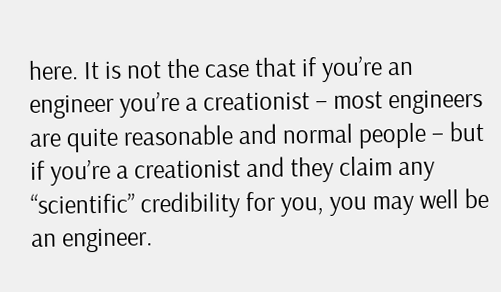here. It is not the case that if you’re an engineer you’re a creationist – most engineers are quite reasonable and normal people – but if you’re a creationist and they claim any “scientific” credibility for you, you may well be an engineer.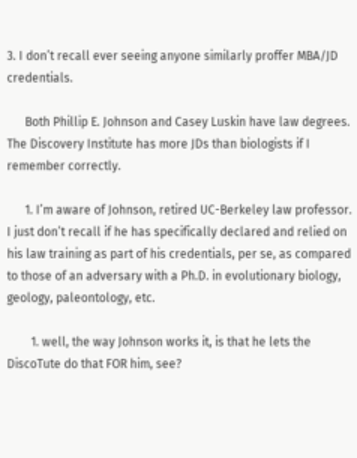3. I don’t recall ever seeing anyone similarly proffer MBA/JD credentials.

      Both Phillip E. Johnson and Casey Luskin have law degrees. The Discovery Institute has more JDs than biologists if I remember correctly.

      1. I’m aware of Johnson, retired UC-Berkeley law professor. I just don’t recall if he has specifically declared and relied on his law training as part of his credentials, per se, as compared to those of an adversary with a Ph.D. in evolutionary biology, geology, paleontology, etc.

        1. well, the way Johnson works it, is that he lets the DiscoTute do that FOR him, see?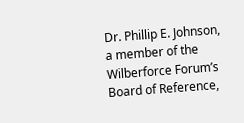Dr. Phillip E. Johnson, a member of the Wilberforce Forum’s Board of Reference,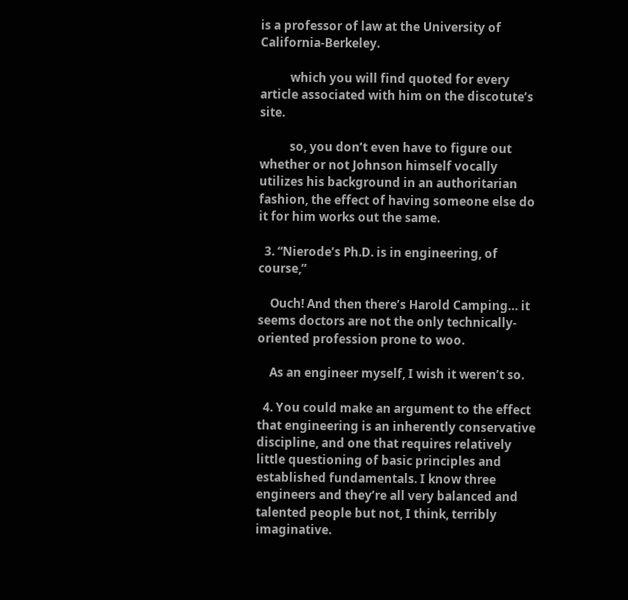is a professor of law at the University of California-Berkeley.

          which you will find quoted for every article associated with him on the discotute’s site.

          so, you don’t even have to figure out whether or not Johnson himself vocally utilizes his background in an authoritarian fashion, the effect of having someone else do it for him works out the same.

  3. “Nierode’s Ph.D. is in engineering, of course,”

    Ouch! And then there’s Harold Camping… it seems doctors are not the only technically-oriented profession prone to woo.

    As an engineer myself, I wish it weren’t so.

  4. You could make an argument to the effect that engineering is an inherently conservative discipline, and one that requires relatively little questioning of basic principles and established fundamentals. I know three engineers and they’re all very balanced and talented people but not, I think, terribly imaginative.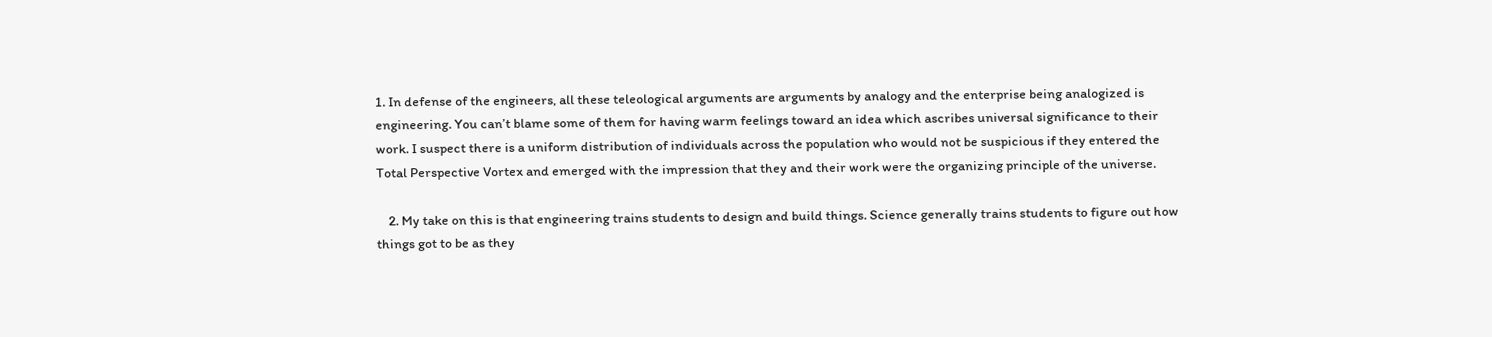1. In defense of the engineers, all these teleological arguments are arguments by analogy and the enterprise being analogized is engineering. You can’t blame some of them for having warm feelings toward an idea which ascribes universal significance to their work. I suspect there is a uniform distribution of individuals across the population who would not be suspicious if they entered the Total Perspective Vortex and emerged with the impression that they and their work were the organizing principle of the universe.

    2. My take on this is that engineering trains students to design and build things. Science generally trains students to figure out how things got to be as they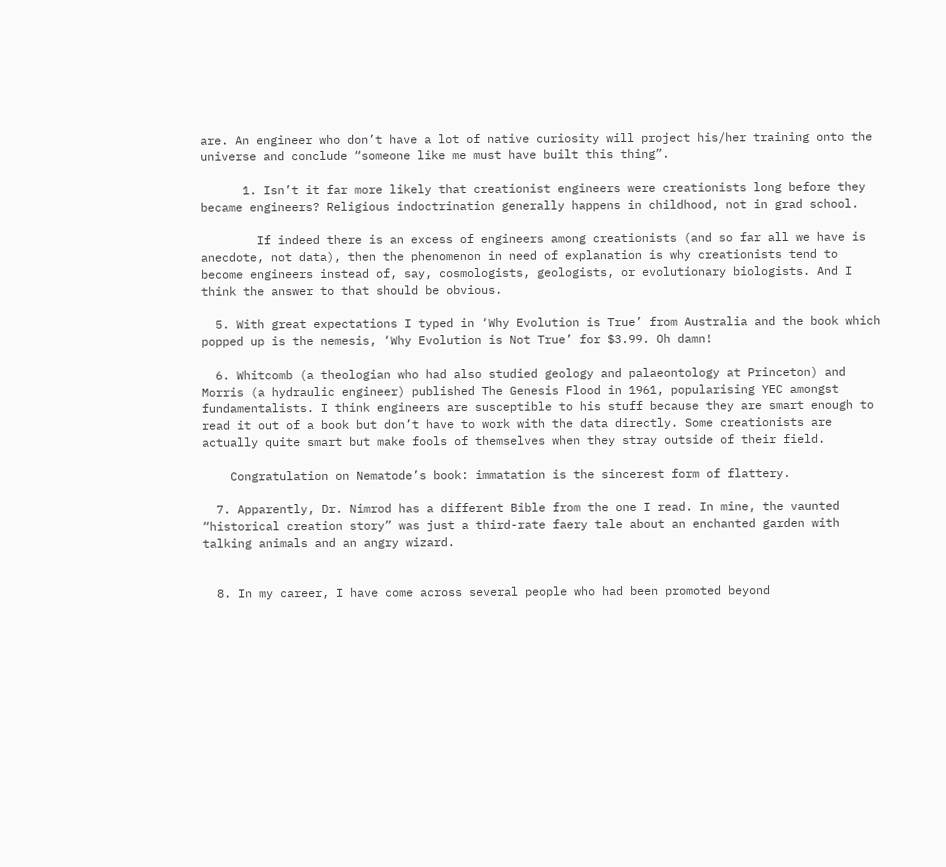are. An engineer who don’t have a lot of native curiosity will project his/her training onto the universe and conclude “someone like me must have built this thing”.

      1. Isn’t it far more likely that creationist engineers were creationists long before they became engineers? Religious indoctrination generally happens in childhood, not in grad school.

        If indeed there is an excess of engineers among creationists (and so far all we have is anecdote, not data), then the phenomenon in need of explanation is why creationists tend to become engineers instead of, say, cosmologists, geologists, or evolutionary biologists. And I think the answer to that should be obvious.

  5. With great expectations I typed in ‘Why Evolution is True’ from Australia and the book which popped up is the nemesis, ‘Why Evolution is Not True’ for $3.99. Oh damn!

  6. Whitcomb (a theologian who had also studied geology and palaeontology at Princeton) and Morris (a hydraulic engineer) published The Genesis Flood in 1961, popularising YEC amongst fundamentalists. I think engineers are susceptible to his stuff because they are smart enough to read it out of a book but don’t have to work with the data directly. Some creationists are actually quite smart but make fools of themselves when they stray outside of their field.

    Congratulation on Nematode’s book: immatation is the sincerest form of flattery.

  7. Apparently, Dr. Nimrod has a different Bible from the one I read. In mine, the vaunted “historical creation story” was just a third-rate faery tale about an enchanted garden with talking animals and an angry wizard.


  8. In my career, I have come across several people who had been promoted beyond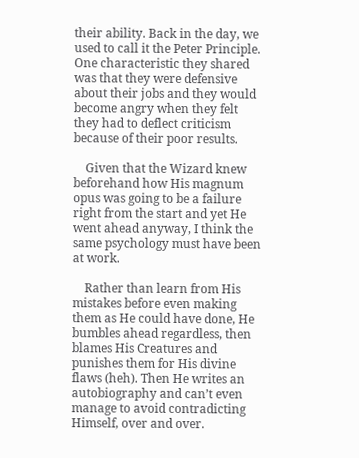their ability. Back in the day, we used to call it the Peter Principle. One characteristic they shared was that they were defensive about their jobs and they would become angry when they felt they had to deflect criticism because of their poor results.

    Given that the Wizard knew beforehand how His magnum opus was going to be a failure right from the start and yet He went ahead anyway, I think the same psychology must have been at work.

    Rather than learn from His mistakes before even making them as He could have done, He bumbles ahead regardless, then blames His Creatures and punishes them for His divine flaws (heh). Then He writes an autobiography and can’t even manage to avoid contradicting Himself, over and over.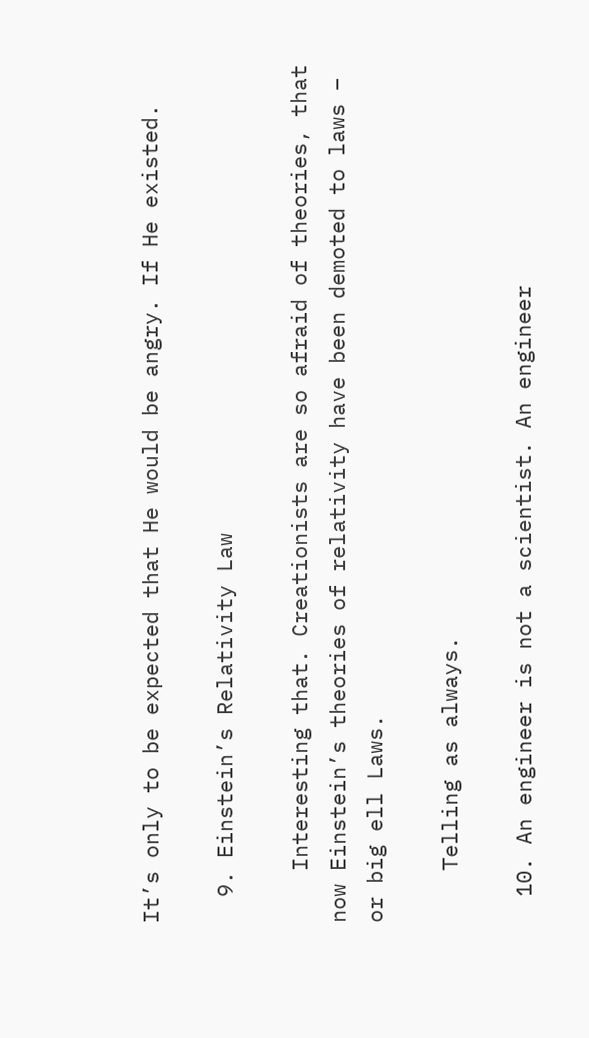It’s only to be expected that He would be angry. If He existed.

  9. Einstein’s Relativity Law

    Interesting that. Creationists are so afraid of theories, that now Einstein’s theories of relativity have been demoted to laws – or big ell Laws.

    Telling as always.

  10. An engineer is not a scientist. An engineer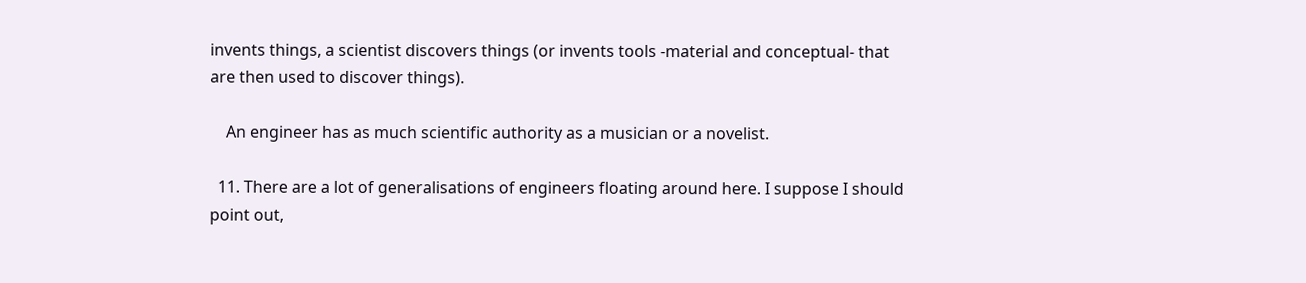invents things, a scientist discovers things (or invents tools -material and conceptual- that are then used to discover things).

    An engineer has as much scientific authority as a musician or a novelist.

  11. There are a lot of generalisations of engineers floating around here. I suppose I should point out,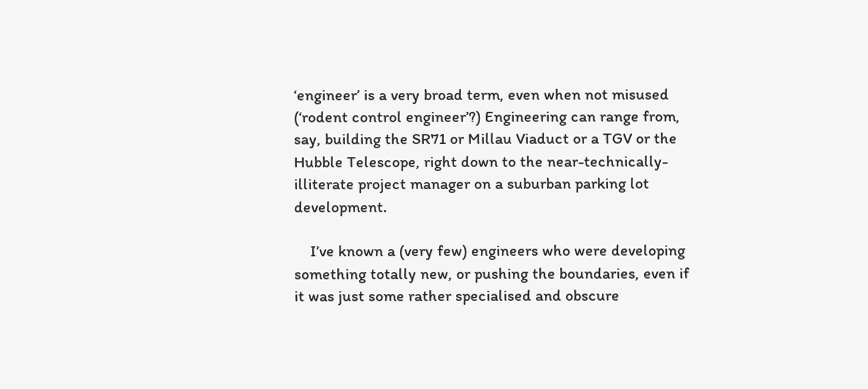‘engineer’ is a very broad term, even when not misused (‘rodent control engineer’?) Engineering can range from, say, building the SR71 or Millau Viaduct or a TGV or the Hubble Telescope, right down to the near-technically-illiterate project manager on a suburban parking lot development.

    I’ve known a (very few) engineers who were developing something totally new, or pushing the boundaries, even if it was just some rather specialised and obscure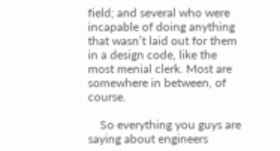field; and several who were incapable of doing anything that wasn’t laid out for them in a design code, like the most menial clerk. Most are somewhere in between, of course.

    So everything you guys are saying about engineers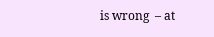is wrong  – at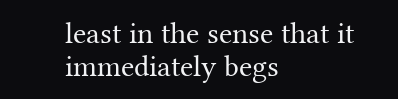least in the sense that it immediately begs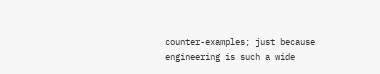counter-examples; just because engineering is such a wide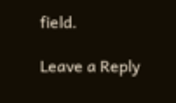field.

Leave a Reply